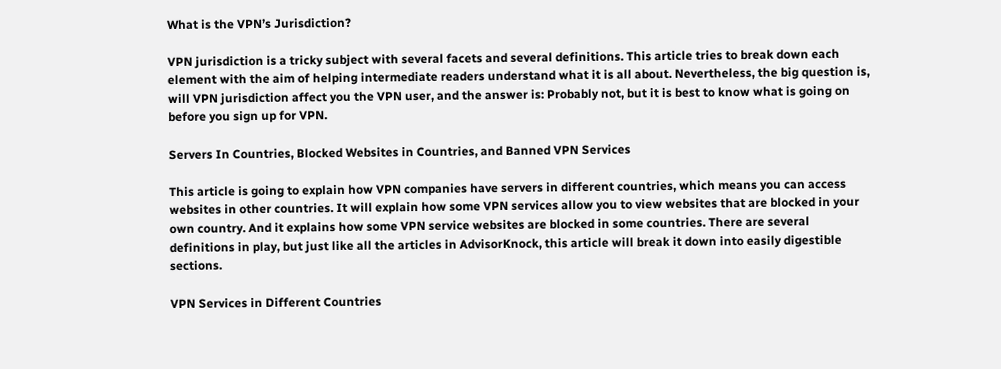What is the VPN’s Jurisdiction?

VPN jurisdiction is a tricky subject with several facets and several definitions. This article tries to break down each element with the aim of helping intermediate readers understand what it is all about. Nevertheless, the big question is, will VPN jurisdiction affect you the VPN user, and the answer is: Probably not, but it is best to know what is going on before you sign up for VPN.

Servers In Countries, Blocked Websites in Countries, and Banned VPN Services

This article is going to explain how VPN companies have servers in different countries, which means you can access websites in other countries. It will explain how some VPN services allow you to view websites that are blocked in your own country. And it explains how some VPN service websites are blocked in some countries. There are several definitions in play, but just like all the articles in AdvisorKnock, this article will break it down into easily digestible sections.

VPN Services in Different Countries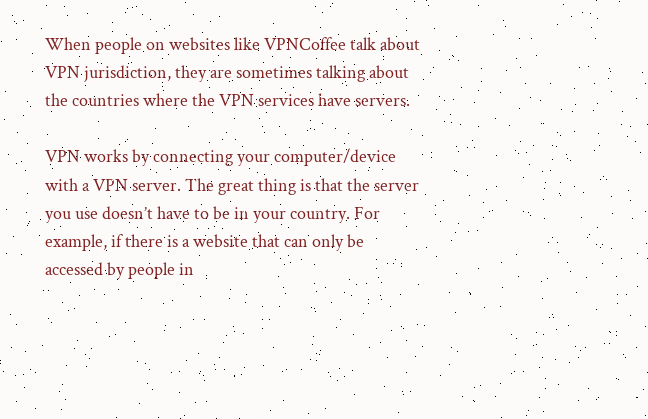When people on websites like VPNCoffee talk about VPN jurisdiction, they are sometimes talking about the countries where the VPN services have servers.

VPN works by connecting your computer/device with a VPN server. The great thing is that the server you use doesn’t have to be in your country. For example, if there is a website that can only be accessed by people in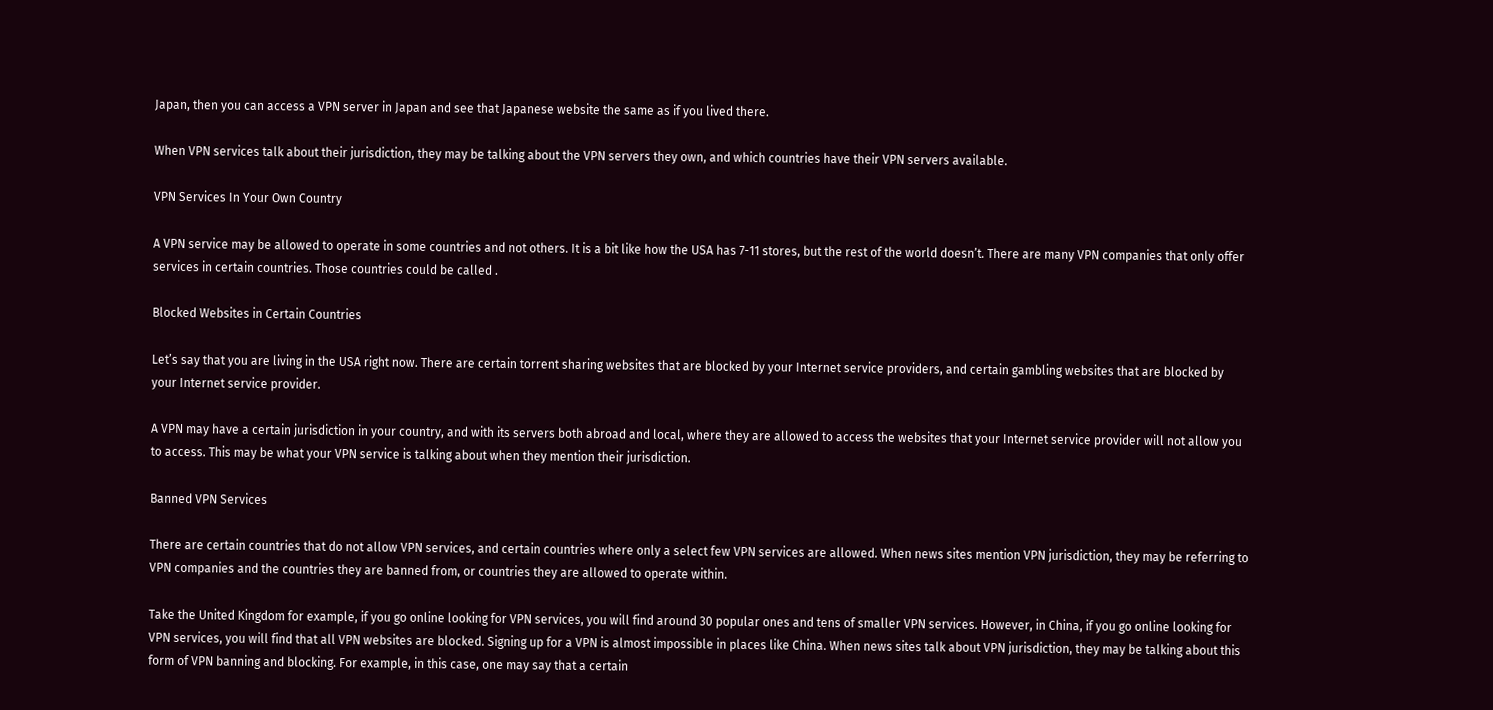Japan, then you can access a VPN server in Japan and see that Japanese website the same as if you lived there.

When VPN services talk about their jurisdiction, they may be talking about the VPN servers they own, and which countries have their VPN servers available.

VPN Services In Your Own Country

A VPN service may be allowed to operate in some countries and not others. It is a bit like how the USA has 7-11 stores, but the rest of the world doesn’t. There are many VPN companies that only offer services in certain countries. Those countries could be called .

Blocked Websites in Certain Countries

Let’s say that you are living in the USA right now. There are certain torrent sharing websites that are blocked by your Internet service providers, and certain gambling websites that are blocked by your Internet service provider.

A VPN may have a certain jurisdiction in your country, and with its servers both abroad and local, where they are allowed to access the websites that your Internet service provider will not allow you to access. This may be what your VPN service is talking about when they mention their jurisdiction.

Banned VPN Services

There are certain countries that do not allow VPN services, and certain countries where only a select few VPN services are allowed. When news sites mention VPN jurisdiction, they may be referring to VPN companies and the countries they are banned from, or countries they are allowed to operate within.

Take the United Kingdom for example, if you go online looking for VPN services, you will find around 30 popular ones and tens of smaller VPN services. However, in China, if you go online looking for VPN services, you will find that all VPN websites are blocked. Signing up for a VPN is almost impossible in places like China. When news sites talk about VPN jurisdiction, they may be talking about this form of VPN banning and blocking. For example, in this case, one may say that a certain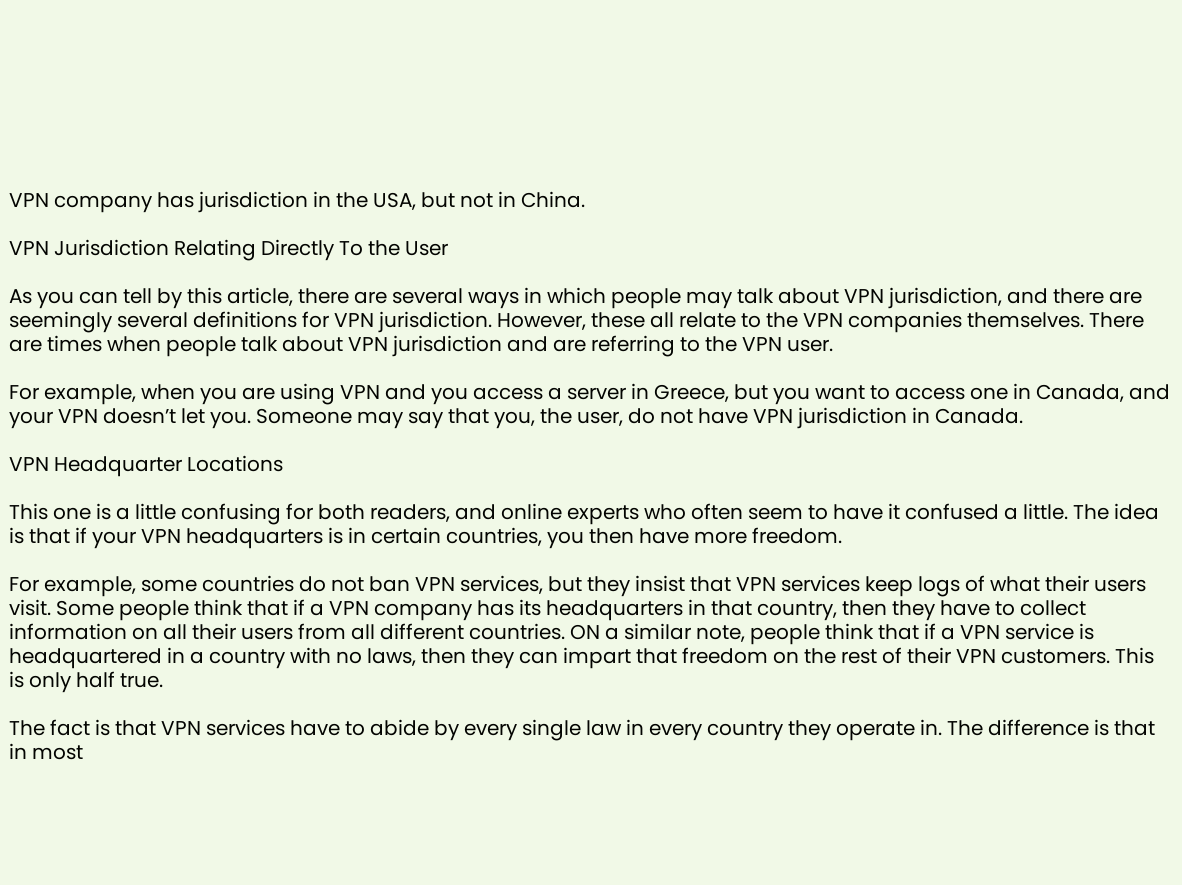VPN company has jurisdiction in the USA, but not in China.

VPN Jurisdiction Relating Directly To the User

As you can tell by this article, there are several ways in which people may talk about VPN jurisdiction, and there are seemingly several definitions for VPN jurisdiction. However, these all relate to the VPN companies themselves. There are times when people talk about VPN jurisdiction and are referring to the VPN user.

For example, when you are using VPN and you access a server in Greece, but you want to access one in Canada, and your VPN doesn’t let you. Someone may say that you, the user, do not have VPN jurisdiction in Canada.

VPN Headquarter Locations

This one is a little confusing for both readers, and online experts who often seem to have it confused a little. The idea is that if your VPN headquarters is in certain countries, you then have more freedom.

For example, some countries do not ban VPN services, but they insist that VPN services keep logs of what their users visit. Some people think that if a VPN company has its headquarters in that country, then they have to collect information on all their users from all different countries. ON a similar note, people think that if a VPN service is headquartered in a country with no laws, then they can impart that freedom on the rest of their VPN customers. This is only half true.

The fact is that VPN services have to abide by every single law in every country they operate in. The difference is that in most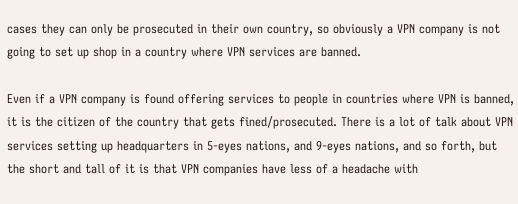cases they can only be prosecuted in their own country, so obviously a VPN company is not going to set up shop in a country where VPN services are banned.

Even if a VPN company is found offering services to people in countries where VPN is banned, it is the citizen of the country that gets fined/prosecuted. There is a lot of talk about VPN services setting up headquarters in 5-eyes nations, and 9-eyes nations, and so forth, but the short and tall of it is that VPN companies have less of a headache with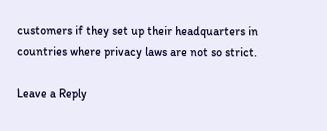customers if they set up their headquarters in countries where privacy laws are not so strict.

Leave a Reply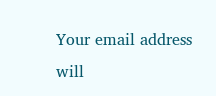Your email address will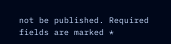not be published. Required fields are marked *